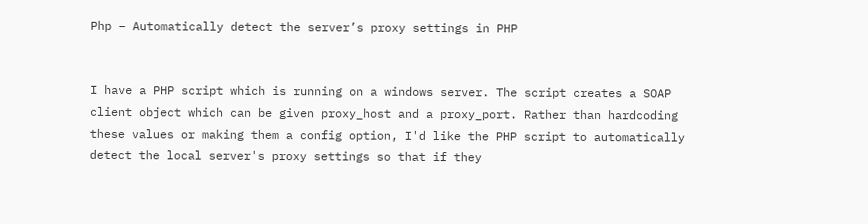Php – Automatically detect the server’s proxy settings in PHP


I have a PHP script which is running on a windows server. The script creates a SOAP client object which can be given proxy_host and a proxy_port. Rather than hardcoding these values or making them a config option, I'd like the PHP script to automatically detect the local server's proxy settings so that if they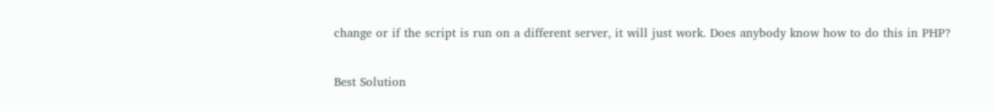change or if the script is run on a different server, it will just work. Does anybody know how to do this in PHP?

Best Solution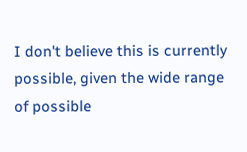I don't believe this is currently possible, given the wide range of possible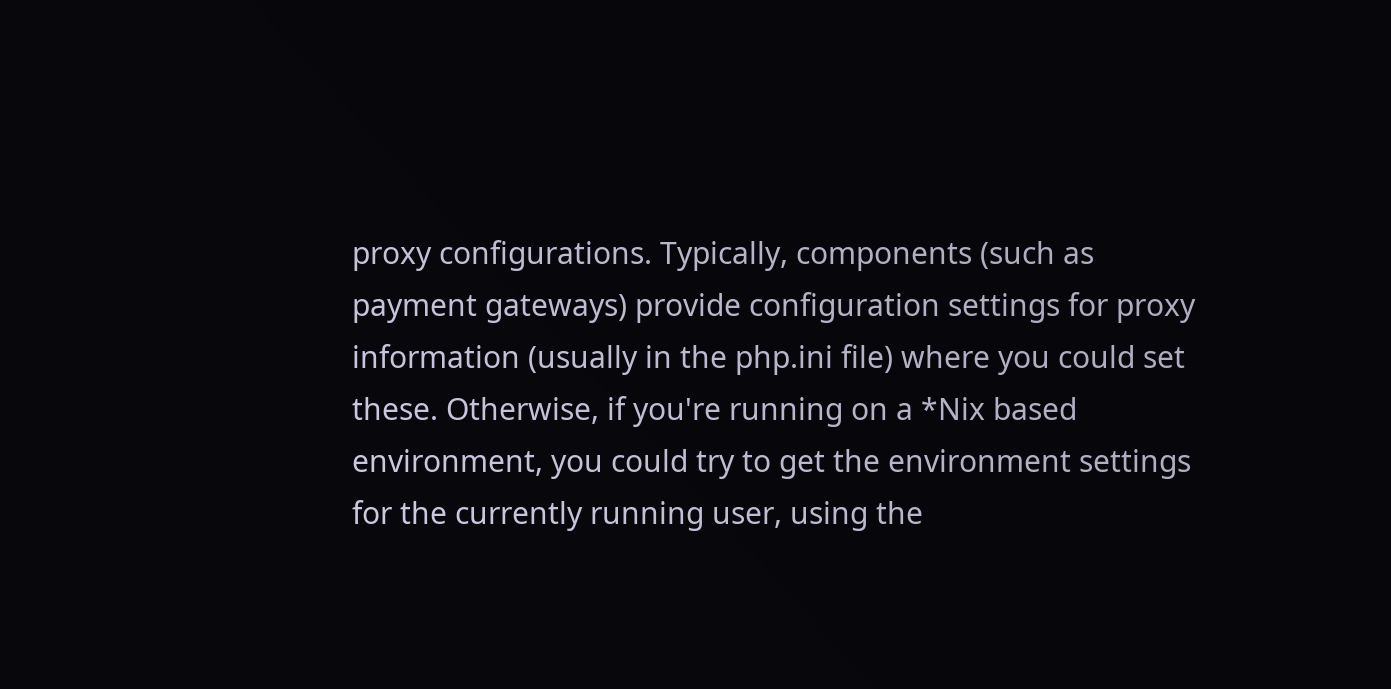proxy configurations. Typically, components (such as payment gateways) provide configuration settings for proxy information (usually in the php.ini file) where you could set these. Otherwise, if you're running on a *Nix based environment, you could try to get the environment settings for the currently running user, using the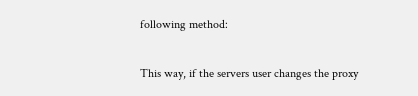following method:

This way, if the servers user changes the proxy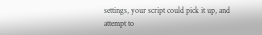settings, your script could pick it up, and attempt to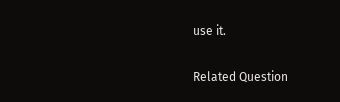use it.

Related Question